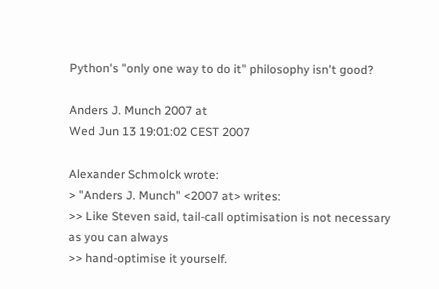Python's "only one way to do it" philosophy isn't good?

Anders J. Munch 2007 at
Wed Jun 13 19:01:02 CEST 2007

Alexander Schmolck wrote:
> "Anders J. Munch" <2007 at> writes:
>> Like Steven said, tail-call optimisation is not necessary as you can always
>> hand-optimise it yourself.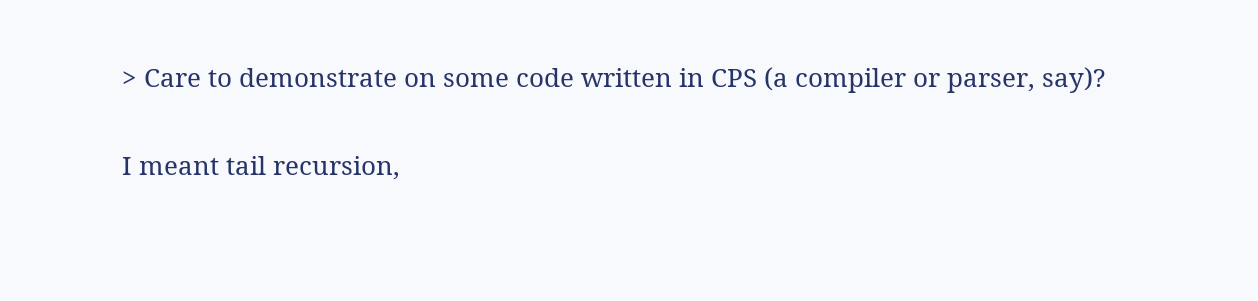> Care to demonstrate on some code written in CPS (a compiler or parser, say)?

I meant tail recursion,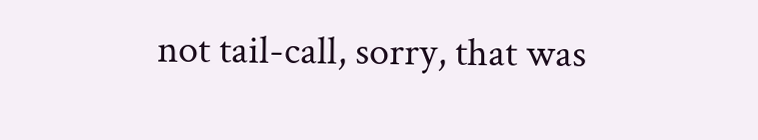not tail-call, sorry, that was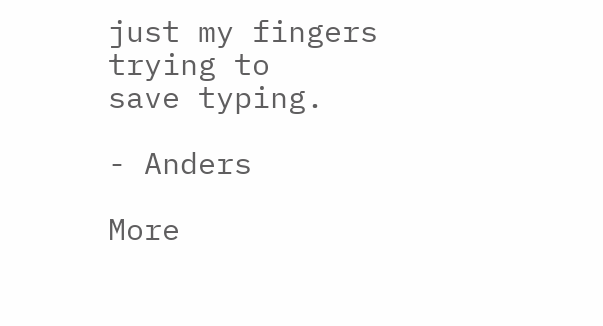just my fingers trying to
save typing.

- Anders

More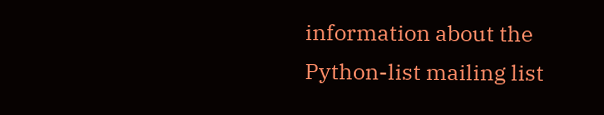information about the Python-list mailing list